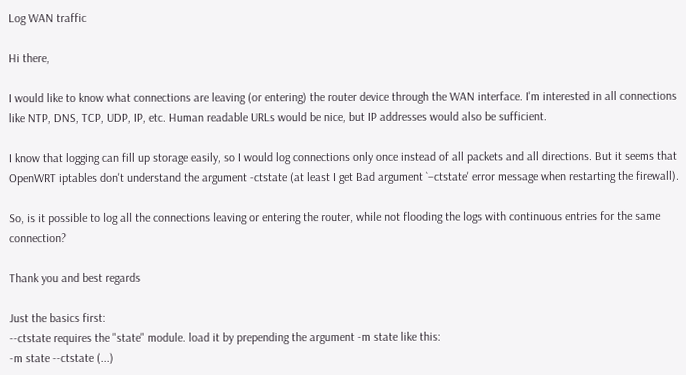Log WAN traffic

Hi there,

I would like to know what connections are leaving (or entering) the router device through the WAN interface. I'm interested in all connections like NTP, DNS, TCP, UDP, IP, etc. Human readable URLs would be nice, but IP addresses would also be sufficient.

I know that logging can fill up storage easily, so I would log connections only once instead of all packets and all directions. But it seems that OpenWRT iptables don't understand the argument -ctstate (at least I get Bad argument `–ctstate' error message when restarting the firewall).

So, is it possible to log all the connections leaving or entering the router, while not flooding the logs with continuous entries for the same connection?

Thank you and best regards

Just the basics first:
--ctstate requires the "state" module. load it by prepending the argument -m state like this:
-m state --ctstate (...)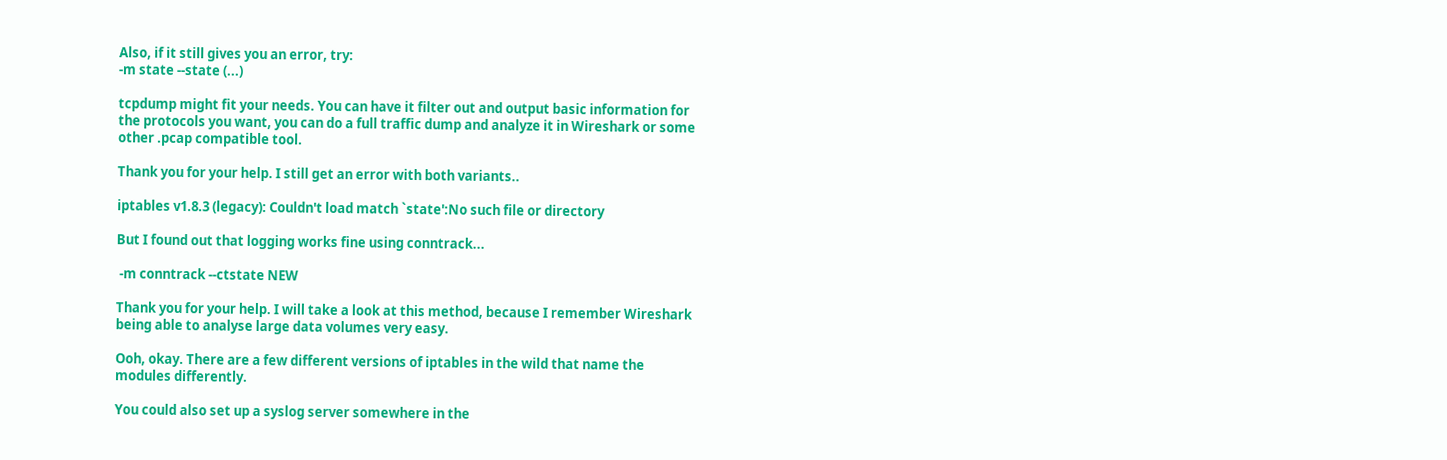Also, if it still gives you an error, try:
-m state --state (...)

tcpdump might fit your needs. You can have it filter out and output basic information for the protocols you want, you can do a full traffic dump and analyze it in Wireshark or some other .pcap compatible tool.

Thank you for your help. I still get an error with both variants..

iptables v1.8.3 (legacy): Couldn't load match `state':No such file or directory

But I found out that logging works fine using conntrack...

 -m conntrack --ctstate NEW

Thank you for your help. I will take a look at this method, because I remember Wireshark being able to analyse large data volumes very easy.

Ooh, okay. There are a few different versions of iptables in the wild that name the modules differently.

You could also set up a syslog server somewhere in the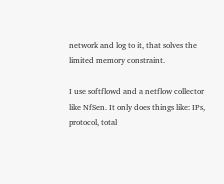network and log to it, that solves the limited memory constraint.

I use softflowd and a netflow collector like NfSen. It only does things like: IPs, protocol, total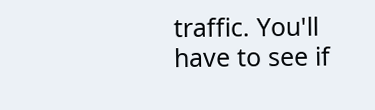traffic. You'll have to see if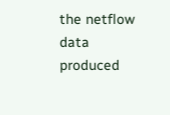the netflow data produced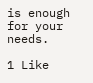is enough for your needs.

1 Like